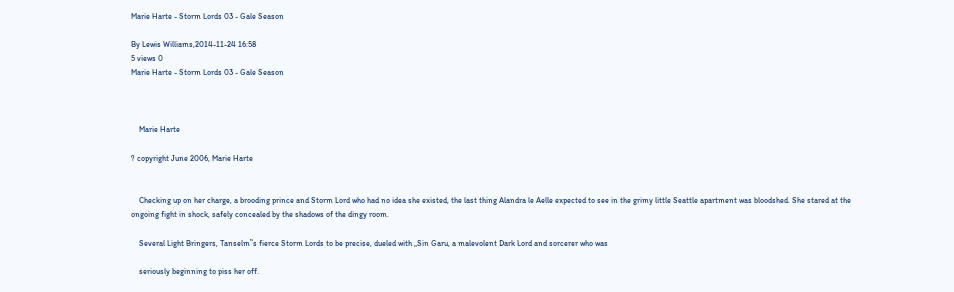Marie Harte - Storm Lords 03 - Gale Season

By Lewis Williams,2014-11-24 16:58
5 views 0
Marie Harte - Storm Lords 03 - Gale Season



    Marie Harte

? copyright June 2006, Marie Harte


    Checking up on her charge, a brooding prince and Storm Lord who had no idea she existed, the last thing Alandra le Aelle expected to see in the grimy little Seattle apartment was bloodshed. She stared at the ongoing fight in shock, safely concealed by the shadows of the dingy room.

    Several Light Bringers, Tanselm‟s fierce Storm Lords to be precise, dueled with „Sin Garu, a malevolent Dark Lord and sorcerer who was

    seriously beginning to piss her off.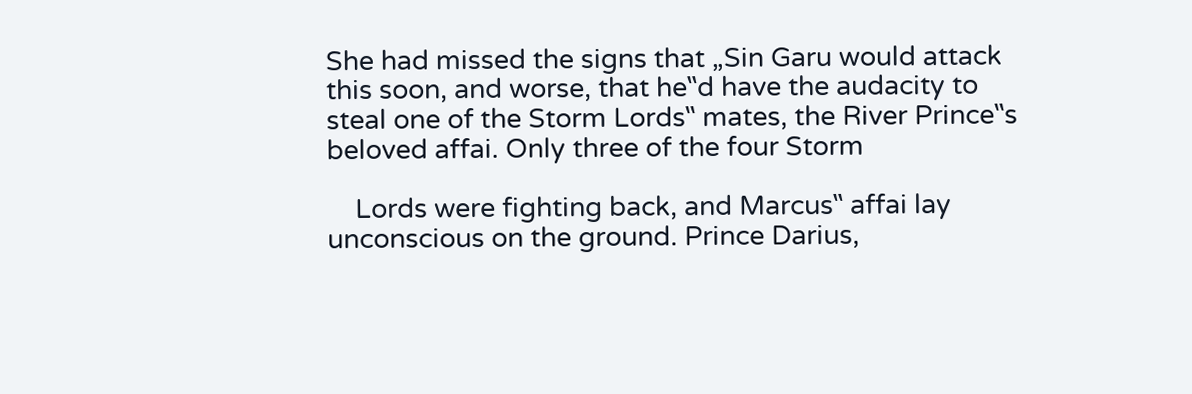She had missed the signs that „Sin Garu would attack this soon, and worse, that he‟d have the audacity to steal one of the Storm Lords‟ mates, the River Prince‟s beloved affai. Only three of the four Storm

    Lords were fighting back, and Marcus‟ affai lay unconscious on the ground. Prince Darius,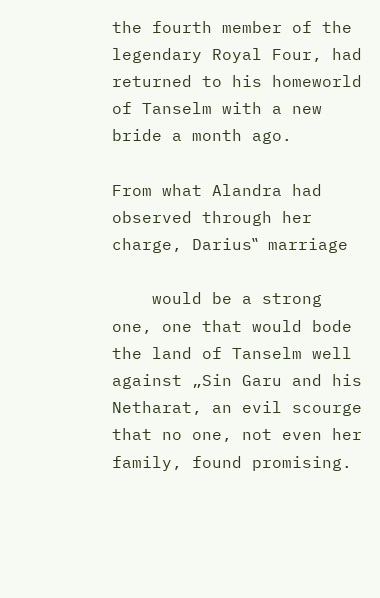the fourth member of the legendary Royal Four, had returned to his homeworld of Tanselm with a new bride a month ago.

From what Alandra had observed through her charge, Darius‟ marriage

    would be a strong one, one that would bode the land of Tanselm well against „Sin Garu and his Netharat, an evil scourge that no one, not even her family, found promising.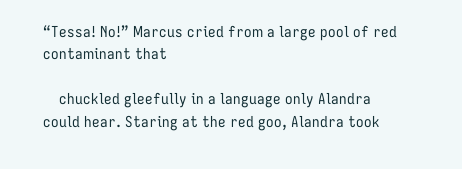“Tessa! No!” Marcus cried from a large pool of red contaminant that

    chuckled gleefully in a language only Alandra could hear. Staring at the red goo, Alandra took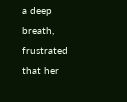a deep breath, frustrated that her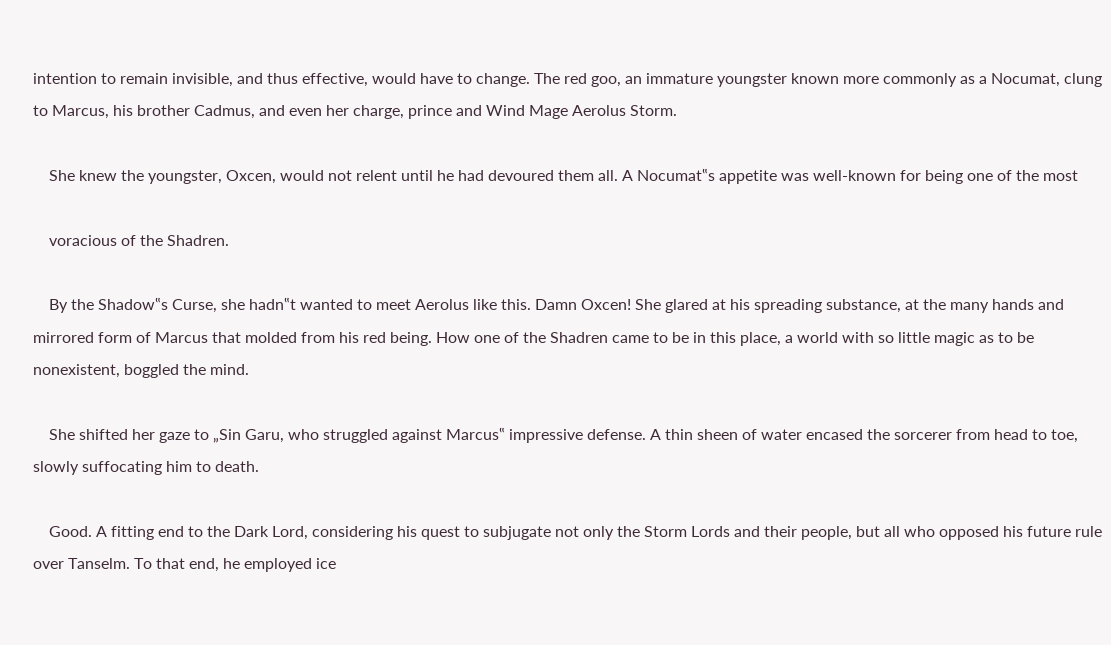intention to remain invisible, and thus effective, would have to change. The red goo, an immature youngster known more commonly as a Nocumat, clung to Marcus, his brother Cadmus, and even her charge, prince and Wind Mage Aerolus Storm.

    She knew the youngster, Oxcen, would not relent until he had devoured them all. A Nocumat‟s appetite was well-known for being one of the most

    voracious of the Shadren.

    By the Shadow‟s Curse, she hadn‟t wanted to meet Aerolus like this. Damn Oxcen! She glared at his spreading substance, at the many hands and mirrored form of Marcus that molded from his red being. How one of the Shadren came to be in this place, a world with so little magic as to be nonexistent, boggled the mind.

    She shifted her gaze to „Sin Garu, who struggled against Marcus‟ impressive defense. A thin sheen of water encased the sorcerer from head to toe, slowly suffocating him to death.

    Good. A fitting end to the Dark Lord, considering his quest to subjugate not only the Storm Lords and their people, but all who opposed his future rule over Tanselm. To that end, he employed ice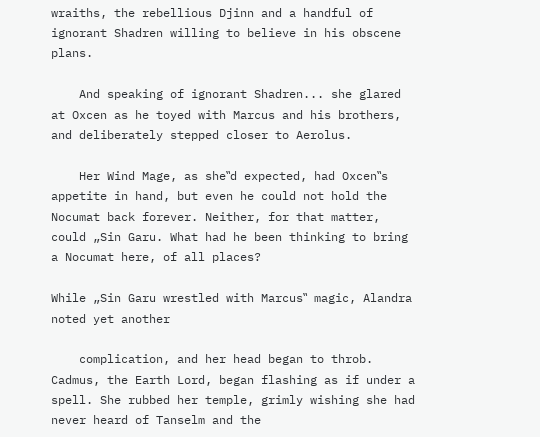wraiths, the rebellious Djinn and a handful of ignorant Shadren willing to believe in his obscene plans.

    And speaking of ignorant Shadren... she glared at Oxcen as he toyed with Marcus and his brothers, and deliberately stepped closer to Aerolus.

    Her Wind Mage, as she‟d expected, had Oxcen‟s appetite in hand, but even he could not hold the Nocumat back forever. Neither, for that matter, could „Sin Garu. What had he been thinking to bring a Nocumat here, of all places?

While „Sin Garu wrestled with Marcus‟ magic, Alandra noted yet another

    complication, and her head began to throb. Cadmus, the Earth Lord, began flashing as if under a spell. She rubbed her temple, grimly wishing she had never heard of Tanselm and the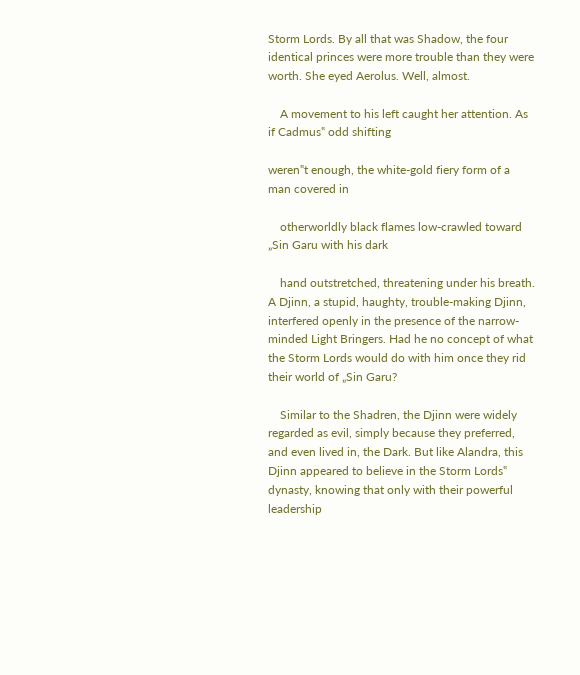Storm Lords. By all that was Shadow, the four identical princes were more trouble than they were worth. She eyed Aerolus. Well, almost.

    A movement to his left caught her attention. As if Cadmus‟ odd shifting

weren‟t enough, the white-gold fiery form of a man covered in

    otherworldly black flames low-crawled toward „Sin Garu with his dark

    hand outstretched, threatening under his breath. A Djinn, a stupid, haughty, trouble-making Djinn, interfered openly in the presence of the narrow-minded Light Bringers. Had he no concept of what the Storm Lords would do with him once they rid their world of „Sin Garu?

    Similar to the Shadren, the Djinn were widely regarded as evil, simply because they preferred, and even lived in, the Dark. But like Alandra, this Djinn appeared to believe in the Storm Lords‟ dynasty, knowing that only with their powerful leadership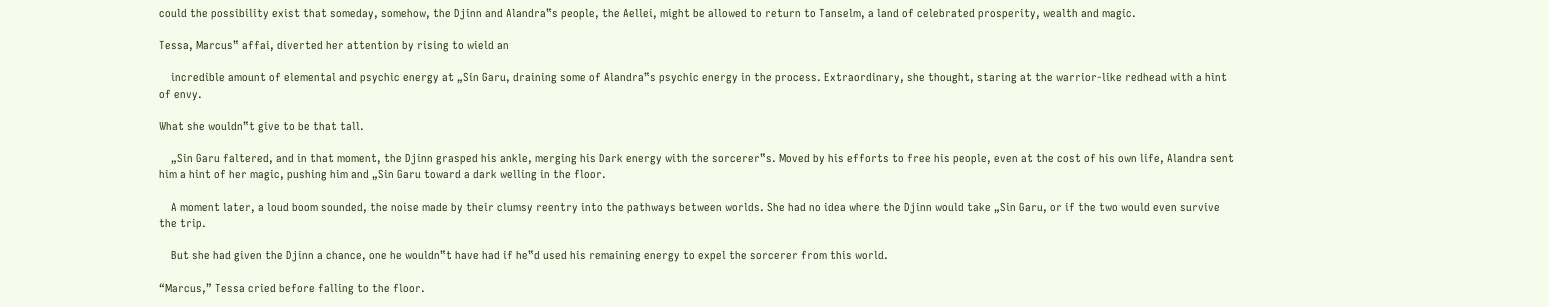could the possibility exist that someday, somehow, the Djinn and Alandra‟s people, the Aellei, might be allowed to return to Tanselm, a land of celebrated prosperity, wealth and magic.

Tessa, Marcus‟ affai, diverted her attention by rising to wield an

    incredible amount of elemental and psychic energy at „Sin Garu, draining some of Alandra‟s psychic energy in the process. Extraordinary, she thought, staring at the warrior-like redhead with a hint of envy.

What she wouldn‟t give to be that tall.

    „Sin Garu faltered, and in that moment, the Djinn grasped his ankle, merging his Dark energy with the sorcerer‟s. Moved by his efforts to free his people, even at the cost of his own life, Alandra sent him a hint of her magic, pushing him and „Sin Garu toward a dark welling in the floor.

    A moment later, a loud boom sounded, the noise made by their clumsy reentry into the pathways between worlds. She had no idea where the Djinn would take „Sin Garu, or if the two would even survive the trip.

    But she had given the Djinn a chance, one he wouldn‟t have had if he‟d used his remaining energy to expel the sorcerer from this world.

“Marcus,” Tessa cried before falling to the floor.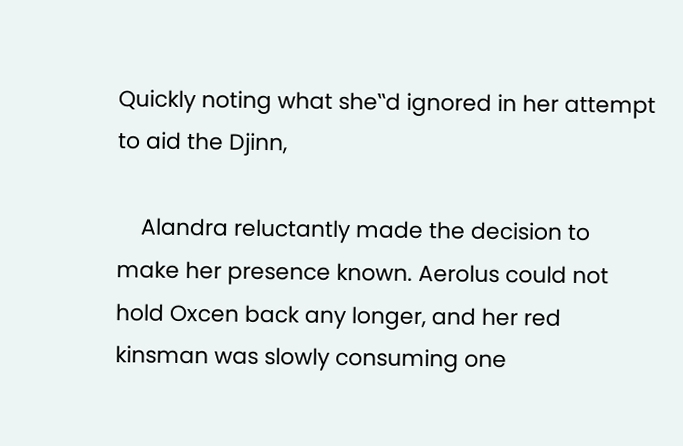Quickly noting what she‟d ignored in her attempt to aid the Djinn,

    Alandra reluctantly made the decision to make her presence known. Aerolus could not hold Oxcen back any longer, and her red kinsman was slowly consuming one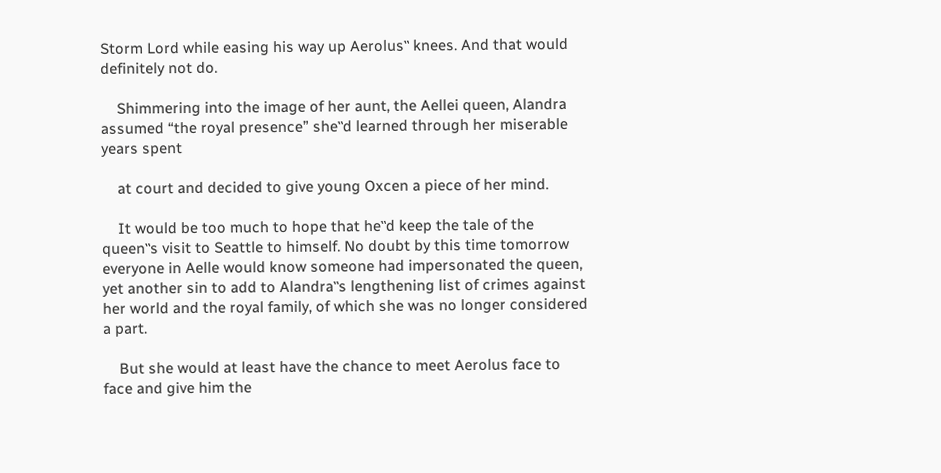Storm Lord while easing his way up Aerolus‟ knees. And that would definitely not do.

    Shimmering into the image of her aunt, the Aellei queen, Alandra assumed “the royal presence” she‟d learned through her miserable years spent

    at court and decided to give young Oxcen a piece of her mind.

    It would be too much to hope that he‟d keep the tale of the queen‟s visit to Seattle to himself. No doubt by this time tomorrow everyone in Aelle would know someone had impersonated the queen, yet another sin to add to Alandra‟s lengthening list of crimes against her world and the royal family, of which she was no longer considered a part.

    But she would at least have the chance to meet Aerolus face to face and give him the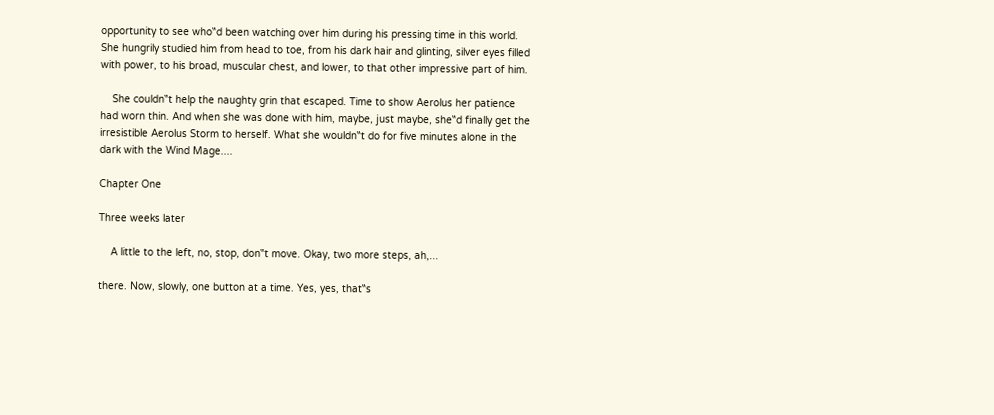opportunity to see who‟d been watching over him during his pressing time in this world. She hungrily studied him from head to toe, from his dark hair and glinting, silver eyes filled with power, to his broad, muscular chest, and lower, to that other impressive part of him.

    She couldn‟t help the naughty grin that escaped. Time to show Aerolus her patience had worn thin. And when she was done with him, maybe, just maybe, she‟d finally get the irresistible Aerolus Storm to herself. What she wouldn‟t do for five minutes alone in the dark with the Wind Mage....

Chapter One

Three weeks later

    A little to the left, no, stop, don‟t move. Okay, two more steps, ah,...

there. Now, slowly, one button at a time. Yes, yes, that‟s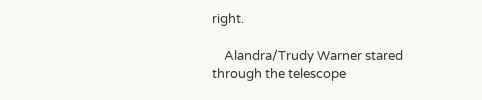right.

    Alandra/Trudy Warner stared through the telescope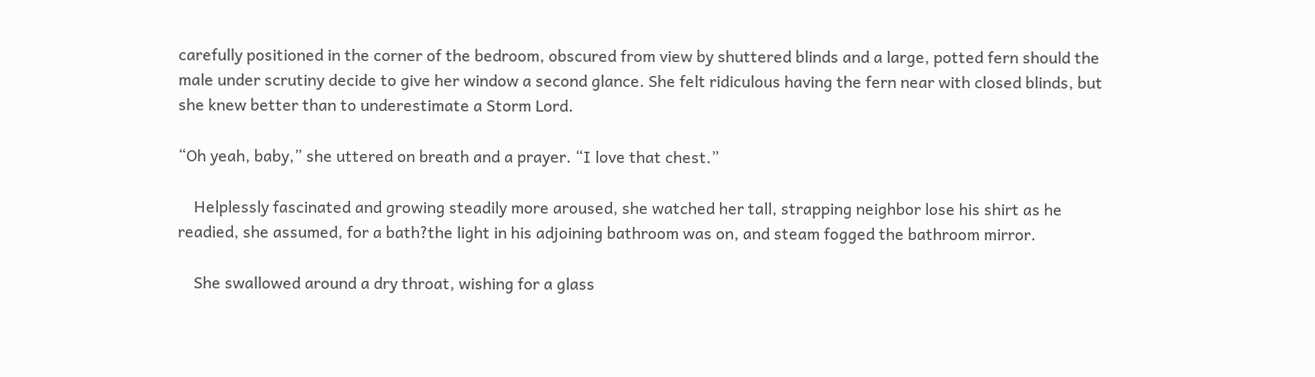carefully positioned in the corner of the bedroom, obscured from view by shuttered blinds and a large, potted fern should the male under scrutiny decide to give her window a second glance. She felt ridiculous having the fern near with closed blinds, but she knew better than to underestimate a Storm Lord.

“Oh yeah, baby,” she uttered on breath and a prayer. “I love that chest.”

    Helplessly fascinated and growing steadily more aroused, she watched her tall, strapping neighbor lose his shirt as he readied, she assumed, for a bath?the light in his adjoining bathroom was on, and steam fogged the bathroom mirror.

    She swallowed around a dry throat, wishing for a glass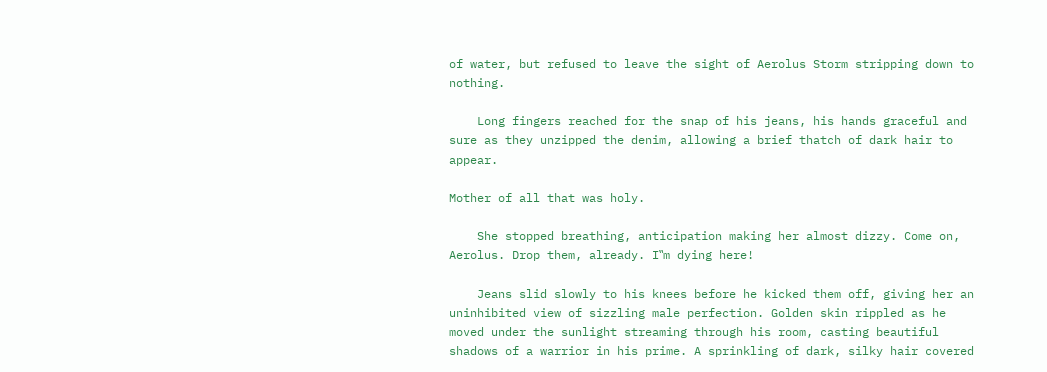of water, but refused to leave the sight of Aerolus Storm stripping down to nothing.

    Long fingers reached for the snap of his jeans, his hands graceful and sure as they unzipped the denim, allowing a brief thatch of dark hair to appear.

Mother of all that was holy.

    She stopped breathing, anticipation making her almost dizzy. Come on, Aerolus. Drop them, already. I‟m dying here!

    Jeans slid slowly to his knees before he kicked them off, giving her an uninhibited view of sizzling male perfection. Golden skin rippled as he moved under the sunlight streaming through his room, casting beautiful shadows of a warrior in his prime. A sprinkling of dark, silky hair covered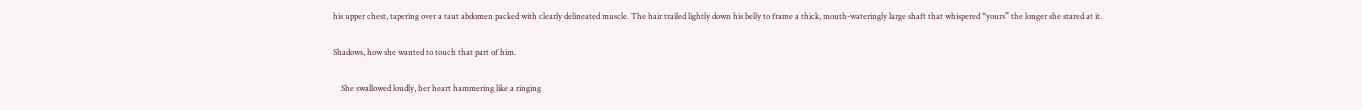his upper chest, tapering over a taut abdomen packed with clearly delineated muscle. The hair trailed lightly down his belly to frame a thick, mouth-wateringly large shaft that whispered “yours” the longer she stared at it.

Shadows, how she wanted to touch that part of him.

    She swallowed loudly, her heart hammering like a ringing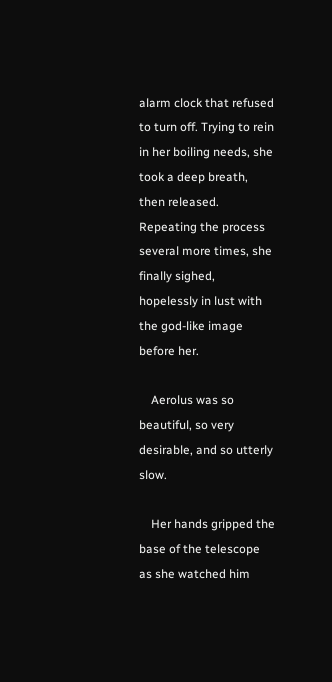alarm clock that refused to turn off. Trying to rein in her boiling needs, she took a deep breath, then released. Repeating the process several more times, she finally sighed, hopelessly in lust with the god-like image before her.

    Aerolus was so beautiful, so very desirable, and so utterly slow.

    Her hands gripped the base of the telescope as she watched him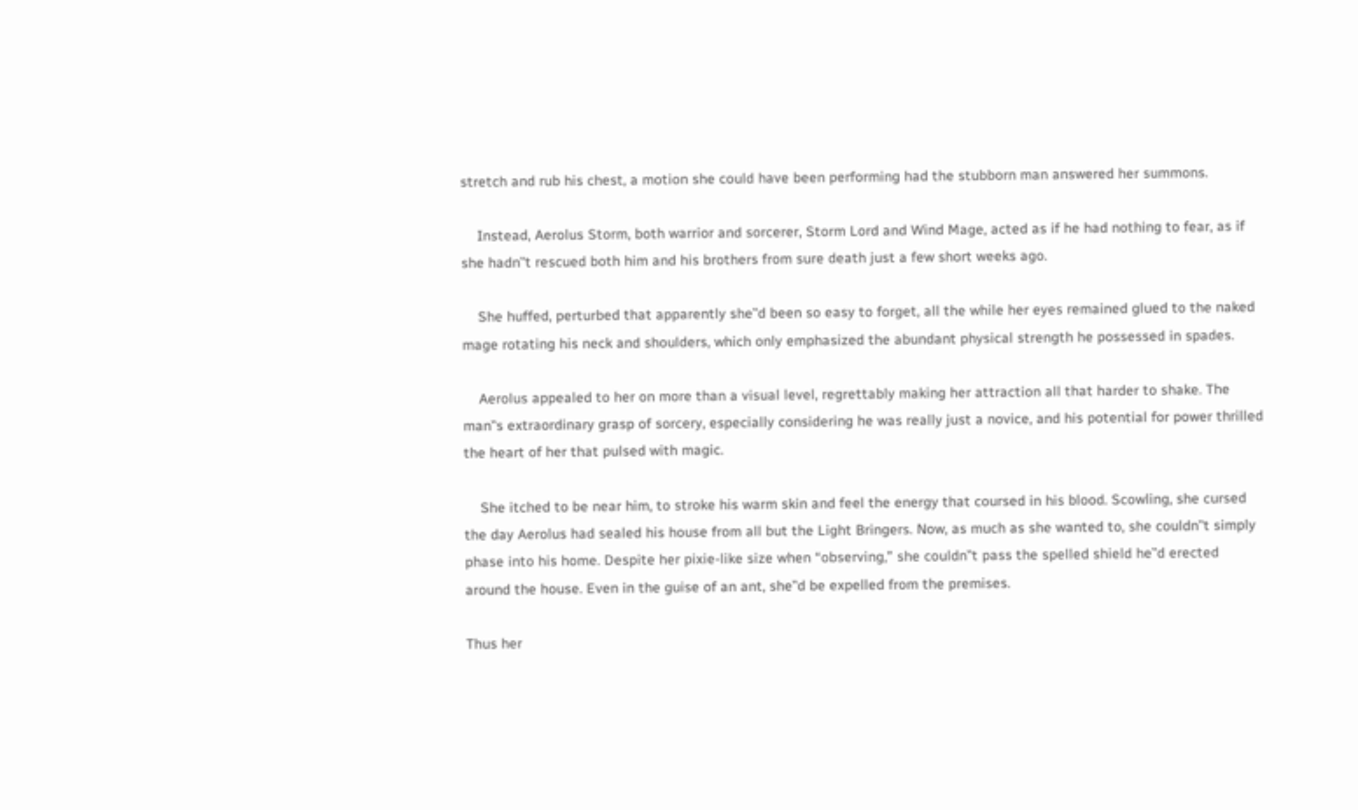stretch and rub his chest, a motion she could have been performing had the stubborn man answered her summons.

    Instead, Aerolus Storm, both warrior and sorcerer, Storm Lord and Wind Mage, acted as if he had nothing to fear, as if she hadn‟t rescued both him and his brothers from sure death just a few short weeks ago.

    She huffed, perturbed that apparently she‟d been so easy to forget, all the while her eyes remained glued to the naked mage rotating his neck and shoulders, which only emphasized the abundant physical strength he possessed in spades.

    Aerolus appealed to her on more than a visual level, regrettably making her attraction all that harder to shake. The man‟s extraordinary grasp of sorcery, especially considering he was really just a novice, and his potential for power thrilled the heart of her that pulsed with magic.

    She itched to be near him, to stroke his warm skin and feel the energy that coursed in his blood. Scowling, she cursed the day Aerolus had sealed his house from all but the Light Bringers. Now, as much as she wanted to, she couldn‟t simply phase into his home. Despite her pixie-like size when “observing,” she couldn‟t pass the spelled shield he‟d erected around the house. Even in the guise of an ant, she‟d be expelled from the premises.

Thus her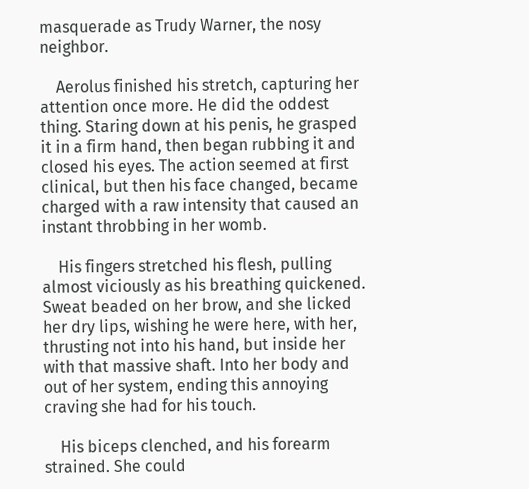masquerade as Trudy Warner, the nosy neighbor.

    Aerolus finished his stretch, capturing her attention once more. He did the oddest thing. Staring down at his penis, he grasped it in a firm hand, then began rubbing it and closed his eyes. The action seemed at first clinical, but then his face changed, became charged with a raw intensity that caused an instant throbbing in her womb.

    His fingers stretched his flesh, pulling almost viciously as his breathing quickened. Sweat beaded on her brow, and she licked her dry lips, wishing he were here, with her, thrusting not into his hand, but inside her with that massive shaft. Into her body and out of her system, ending this annoying craving she had for his touch.

    His biceps clenched, and his forearm strained. She could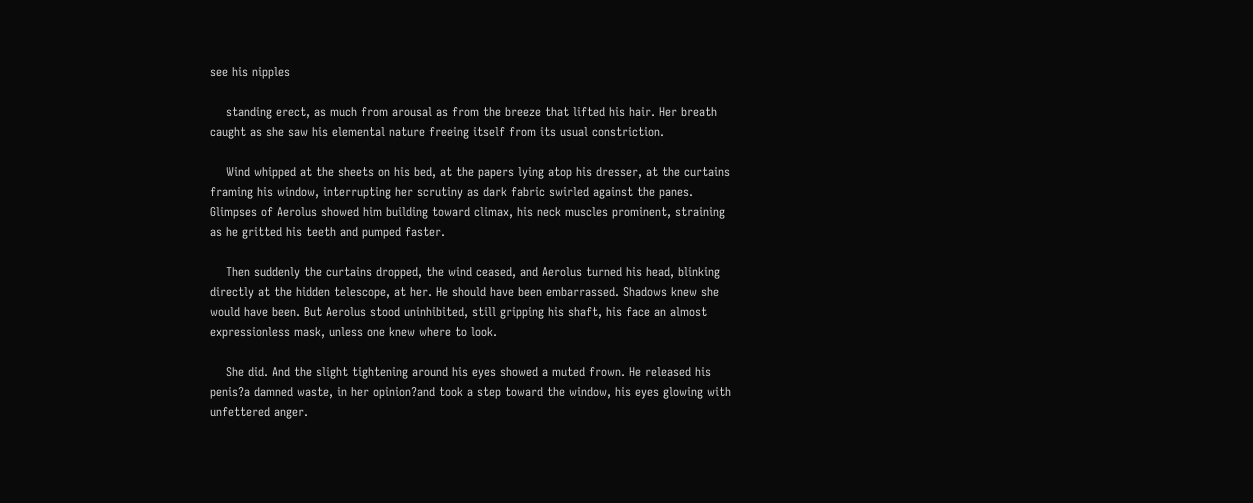see his nipples

    standing erect, as much from arousal as from the breeze that lifted his hair. Her breath caught as she saw his elemental nature freeing itself from its usual constriction.

    Wind whipped at the sheets on his bed, at the papers lying atop his dresser, at the curtains framing his window, interrupting her scrutiny as dark fabric swirled against the panes. Glimpses of Aerolus showed him building toward climax, his neck muscles prominent, straining as he gritted his teeth and pumped faster.

    Then suddenly the curtains dropped, the wind ceased, and Aerolus turned his head, blinking directly at the hidden telescope, at her. He should have been embarrassed. Shadows knew she would have been. But Aerolus stood uninhibited, still gripping his shaft, his face an almost expressionless mask, unless one knew where to look.

    She did. And the slight tightening around his eyes showed a muted frown. He released his penis?a damned waste, in her opinion?and took a step toward the window, his eyes glowing with unfettered anger.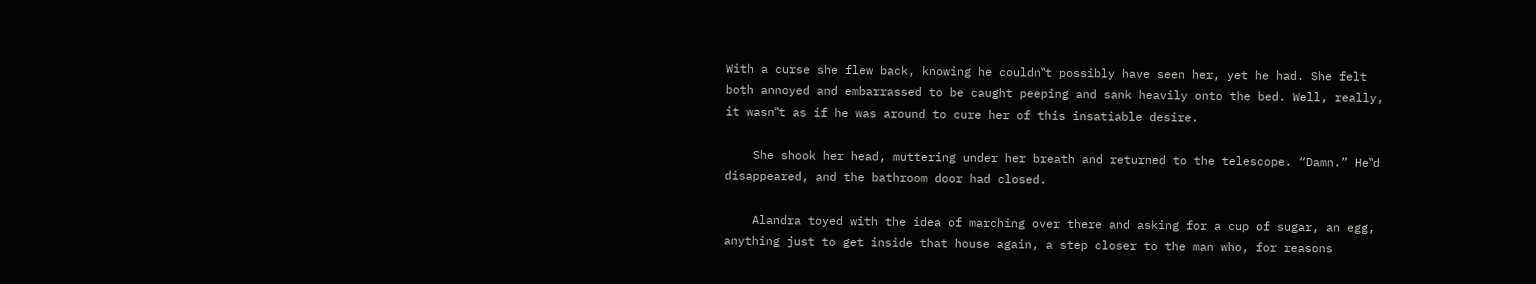With a curse she flew back, knowing he couldn‟t possibly have seen her, yet he had. She felt both annoyed and embarrassed to be caught peeping and sank heavily onto the bed. Well, really, it wasn‟t as if he was around to cure her of this insatiable desire.

    She shook her head, muttering under her breath and returned to the telescope. “Damn.” He‟d disappeared, and the bathroom door had closed.

    Alandra toyed with the idea of marching over there and asking for a cup of sugar, an egg, anything just to get inside that house again, a step closer to the man who, for reasons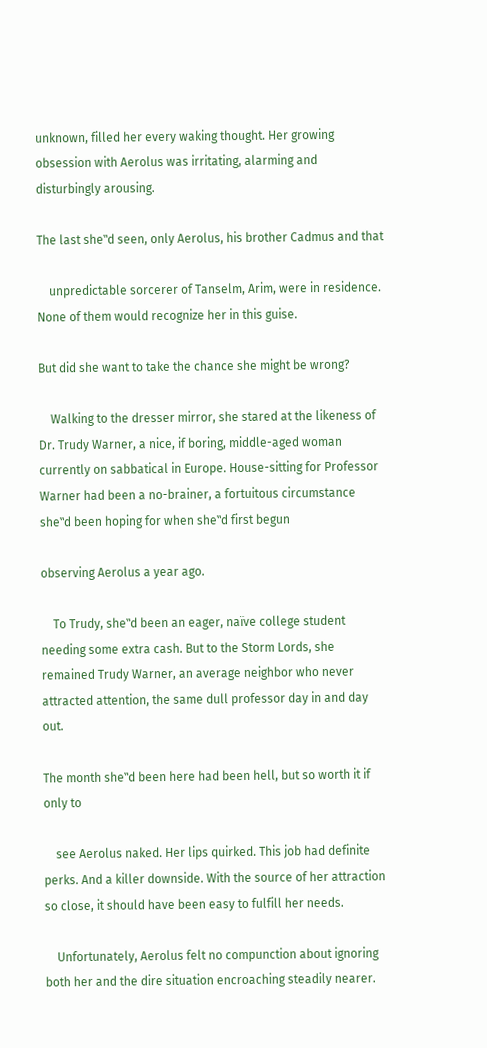unknown, filled her every waking thought. Her growing obsession with Aerolus was irritating, alarming and disturbingly arousing.

The last she‟d seen, only Aerolus, his brother Cadmus and that

    unpredictable sorcerer of Tanselm, Arim, were in residence. None of them would recognize her in this guise.

But did she want to take the chance she might be wrong?

    Walking to the dresser mirror, she stared at the likeness of Dr. Trudy Warner, a nice, if boring, middle-aged woman currently on sabbatical in Europe. House-sitting for Professor Warner had been a no-brainer, a fortuitous circumstance she‟d been hoping for when she‟d first begun

observing Aerolus a year ago.

    To Trudy, she‟d been an eager, naïve college student needing some extra cash. But to the Storm Lords, she remained Trudy Warner, an average neighbor who never attracted attention, the same dull professor day in and day out.

The month she‟d been here had been hell, but so worth it if only to

    see Aerolus naked. Her lips quirked. This job had definite perks. And a killer downside. With the source of her attraction so close, it should have been easy to fulfill her needs.

    Unfortunately, Aerolus felt no compunction about ignoring both her and the dire situation encroaching steadily nearer.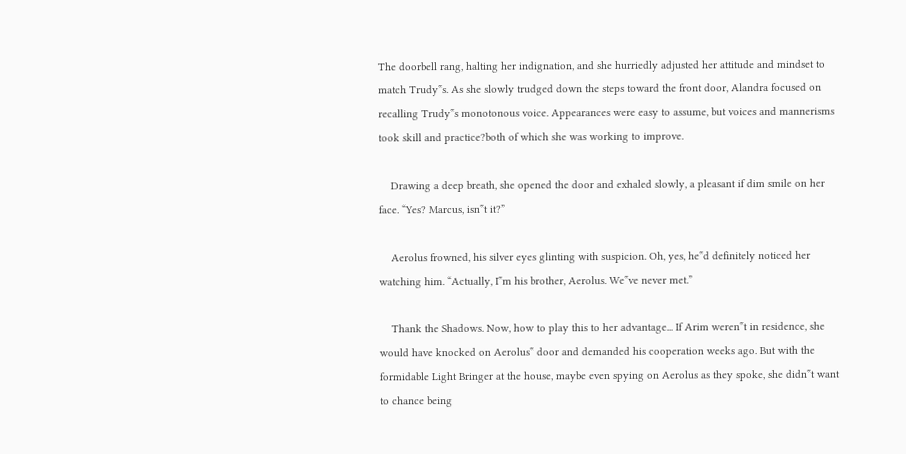The doorbell rang, halting her indignation, and she hurriedly adjusted her attitude and mindset to match Trudy‟s. As she slowly trudged down the steps toward the front door, Alandra focused on recalling Trudy‟s monotonous voice. Appearances were easy to assume, but voices and mannerisms took skill and practice?both of which she was working to improve.

    Drawing a deep breath, she opened the door and exhaled slowly, a pleasant if dim smile on her face. “Yes? Marcus, isn‟t it?”

    Aerolus frowned, his silver eyes glinting with suspicion. Oh, yes, he‟d definitely noticed her watching him. “Actually, I‟m his brother, Aerolus. We‟ve never met.”

    Thank the Shadows. Now, how to play this to her advantage... If Arim weren‟t in residence, she would have knocked on Aerolus‟ door and demanded his cooperation weeks ago. But with the formidable Light Bringer at the house, maybe even spying on Aerolus as they spoke, she didn‟t want to chance being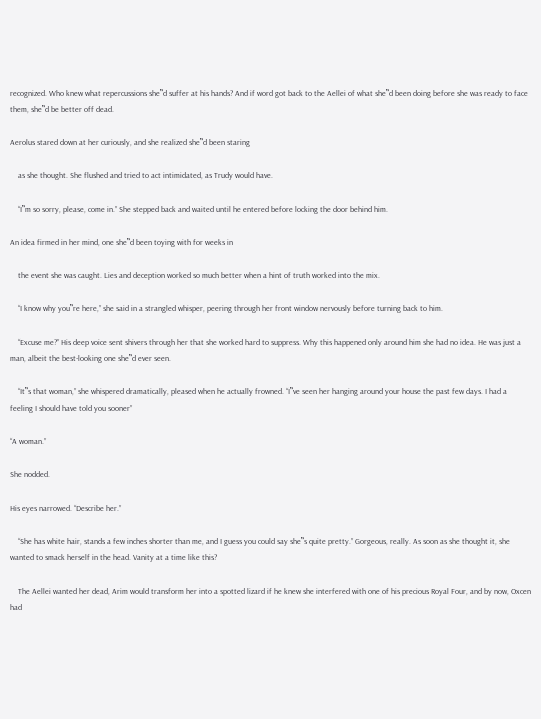recognized. Who knew what repercussions she‟d suffer at his hands? And if word got back to the Aellei of what she‟d been doing before she was ready to face them, she‟d be better off dead.

Aerolus stared down at her curiously, and she realized she‟d been staring

    as she thought. She flushed and tried to act intimidated, as Trudy would have.

    “I‟m so sorry, please, come in.” She stepped back and waited until he entered before locking the door behind him.

An idea firmed in her mind, one she‟d been toying with for weeks in

    the event she was caught. Lies and deception worked so much better when a hint of truth worked into the mix.

    “I know why you‟re here,” she said in a strangled whisper, peering through her front window nervously before turning back to him.

    “Excuse me?” His deep voice sent shivers through her that she worked hard to suppress. Why this happened only around him she had no idea. He was just a man, albeit the best-looking one she‟d ever seen.

    “It‟s that woman,” she whispered dramatically, pleased when he actually frowned. “I‟ve seen her hanging around your house the past few days. I had a feeling I should have told you sooner”

“A woman.”

She nodded.

His eyes narrowed. “Describe her.”

    “She has white hair, stands a few inches shorter than me, and I guess you could say she‟s quite pretty.” Gorgeous, really. As soon as she thought it, she wanted to smack herself in the head. Vanity at a time like this?

    The Aellei wanted her dead, Arim would transform her into a spotted lizard if he knew she interfered with one of his precious Royal Four, and by now, Oxcen had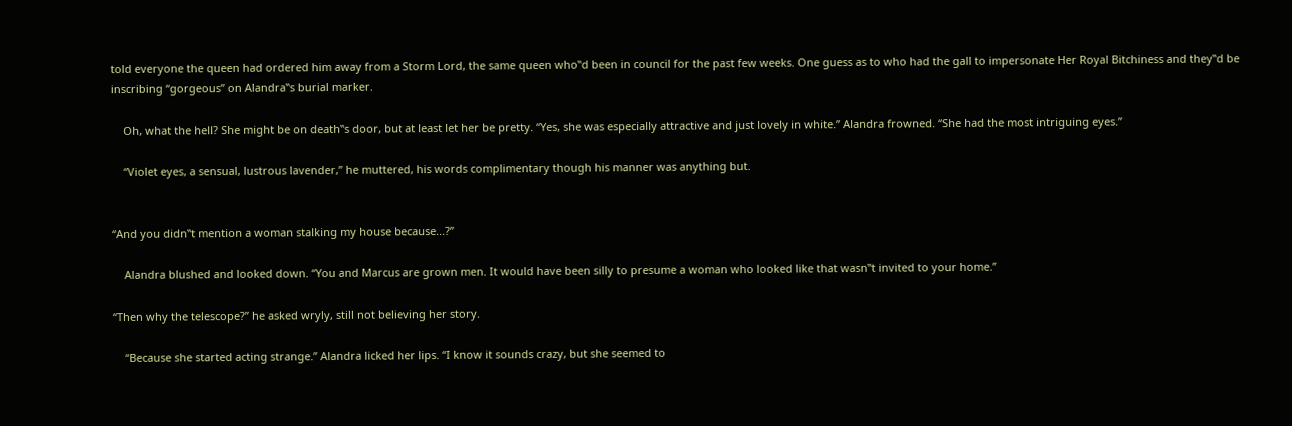told everyone the queen had ordered him away from a Storm Lord, the same queen who‟d been in council for the past few weeks. One guess as to who had the gall to impersonate Her Royal Bitchiness and they‟d be inscribing “gorgeous” on Alandra‟s burial marker.

    Oh, what the hell? She might be on death‟s door, but at least let her be pretty. “Yes, she was especially attractive and just lovely in white.” Alandra frowned. “She had the most intriguing eyes.”

    “Violet eyes, a sensual, lustrous lavender,” he muttered, his words complimentary though his manner was anything but.


“And you didn‟t mention a woman stalking my house because...?”

    Alandra blushed and looked down. “You and Marcus are grown men. It would have been silly to presume a woman who looked like that wasn‟t invited to your home.”

“Then why the telescope?” he asked wryly, still not believing her story.

    “Because she started acting strange.” Alandra licked her lips. “I know it sounds crazy, but she seemed to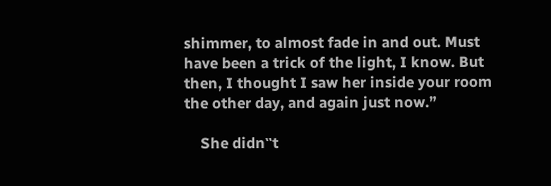shimmer, to almost fade in and out. Must have been a trick of the light, I know. But then, I thought I saw her inside your room the other day, and again just now.”

    She didn‟t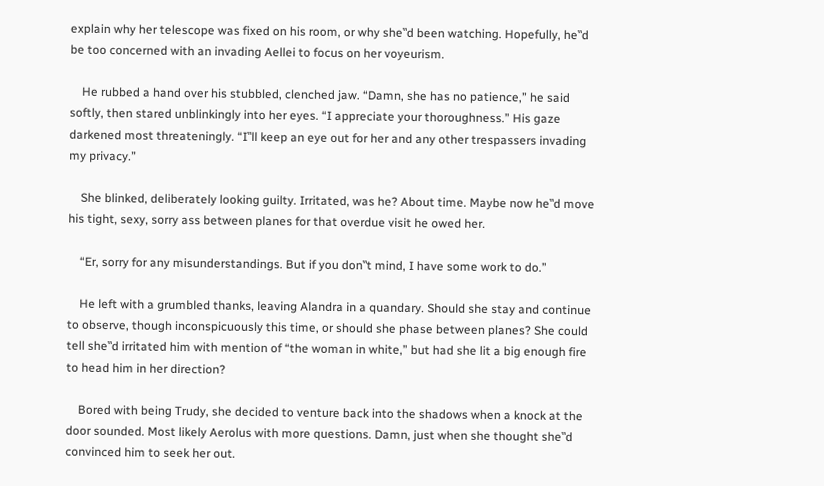explain why her telescope was fixed on his room, or why she‟d been watching. Hopefully, he‟d be too concerned with an invading Aellei to focus on her voyeurism.

    He rubbed a hand over his stubbled, clenched jaw. “Damn, she has no patience,” he said softly, then stared unblinkingly into her eyes. “I appreciate your thoroughness.” His gaze darkened most threateningly. “I‟ll keep an eye out for her and any other trespassers invading my privacy.”

    She blinked, deliberately looking guilty. Irritated, was he? About time. Maybe now he‟d move his tight, sexy, sorry ass between planes for that overdue visit he owed her.

    “Er, sorry for any misunderstandings. But if you don‟t mind, I have some work to do.”

    He left with a grumbled thanks, leaving Alandra in a quandary. Should she stay and continue to observe, though inconspicuously this time, or should she phase between planes? She could tell she‟d irritated him with mention of “the woman in white,” but had she lit a big enough fire to head him in her direction?

    Bored with being Trudy, she decided to venture back into the shadows when a knock at the door sounded. Most likely Aerolus with more questions. Damn, just when she thought she‟d convinced him to seek her out.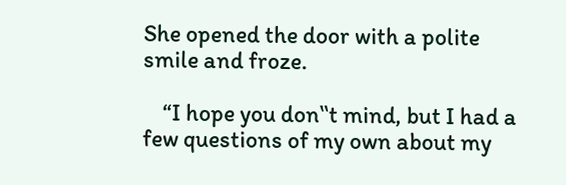She opened the door with a polite smile and froze.

    “I hope you don‟t mind, but I had a few questions of my own about my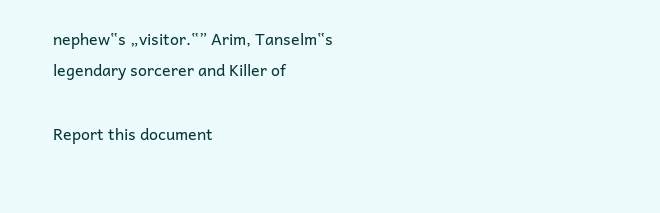nephew‟s „visitor.‟” Arim, Tanselm‟s legendary sorcerer and Killer of

Report this document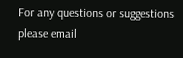For any questions or suggestions please email